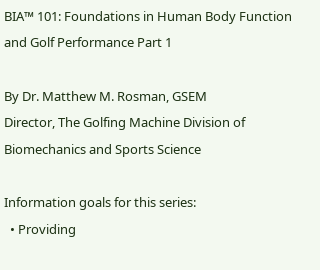BIA™ 101: Foundations in Human Body Function and Golf Performance Part 1

By Dr. Matthew M. Rosman, GSEM
Director, The Golfing Machine Division of Biomechanics and Sports Science

Information goals for this series:
  • Providing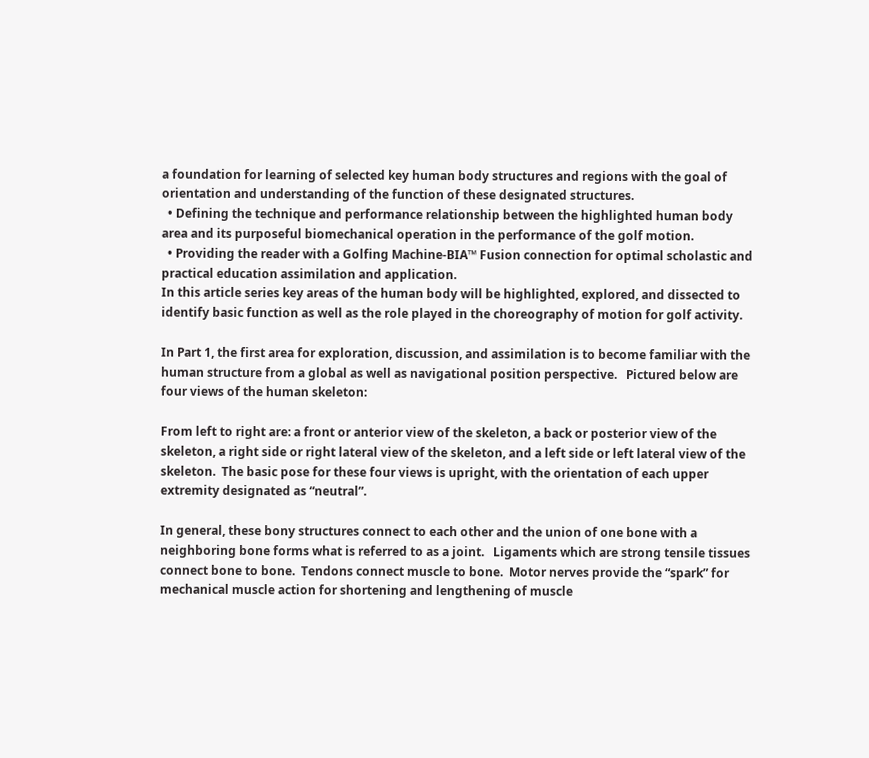a foundation for learning of selected key human body structures and regions with the goal of orientation and understanding of the function of these designated structures.
  • Defining the technique and performance relationship between the highlighted human body area and its purposeful biomechanical operation in the performance of the golf motion.
  • Providing the reader with a Golfing Machine-BIA™ Fusion connection for optimal scholastic and practical education assimilation and application.
In this article series key areas of the human body will be highlighted, explored, and dissected to identify basic function as well as the role played in the choreography of motion for golf activity.

In Part 1, the first area for exploration, discussion, and assimilation is to become familiar with the human structure from a global as well as navigational position perspective.   Pictured below are four views of the human skeleton:

From left to right are: a front or anterior view of the skeleton, a back or posterior view of the skeleton, a right side or right lateral view of the skeleton, and a left side or left lateral view of the skeleton.  The basic pose for these four views is upright, with the orientation of each upper extremity designated as “neutral”.

In general, these bony structures connect to each other and the union of one bone with a neighboring bone forms what is referred to as a joint.   Ligaments which are strong tensile tissues connect bone to bone.  Tendons connect muscle to bone.  Motor nerves provide the “spark” for mechanical muscle action for shortening and lengthening of muscle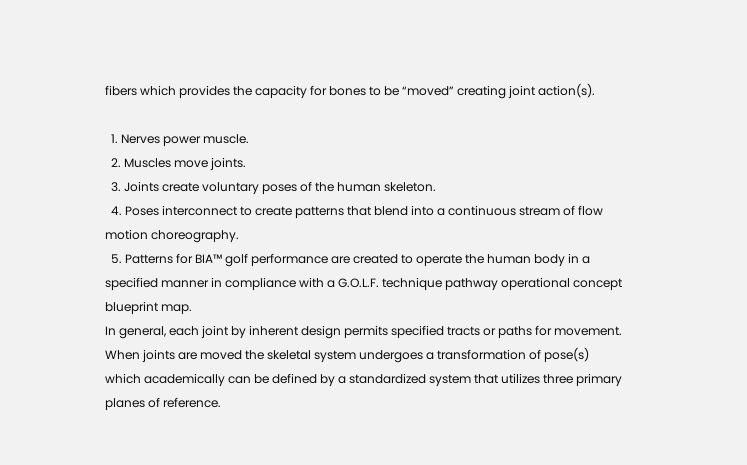fibers which provides the capacity for bones to be “moved” creating joint action(s).

  1. Nerves power muscle.
  2. Muscles move joints.
  3. Joints create voluntary poses of the human skeleton.
  4. Poses interconnect to create patterns that blend into a continuous stream of flow motion choreography.
  5. Patterns for BIA™ golf performance are created to operate the human body in a specified manner in compliance with a G.O.L.F. technique pathway operational concept blueprint map.
In general, each joint by inherent design permits specified tracts or paths for movement. When joints are moved the skeletal system undergoes a transformation of pose(s) which academically can be defined by a standardized system that utilizes three primary planes of reference.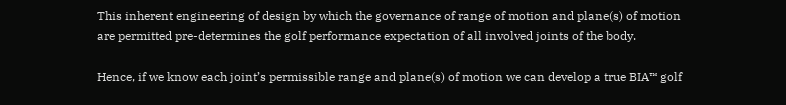This inherent engineering of design by which the governance of range of motion and plane(s) of motion are permitted pre-determines the golf performance expectation of all involved joints of the body.

Hence, if we know each joint’s permissible range and plane(s) of motion we can develop a true BIA™ golf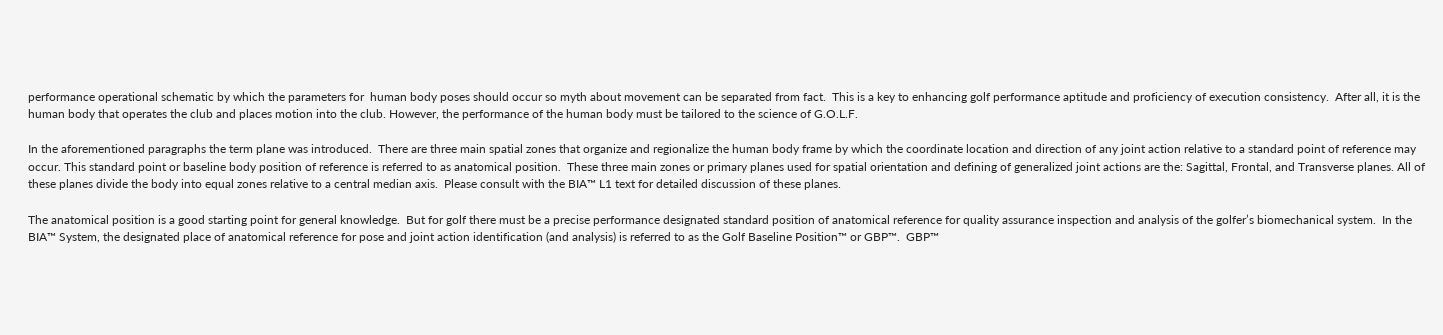performance operational schematic by which the parameters for  human body poses should occur so myth about movement can be separated from fact.  This is a key to enhancing golf performance aptitude and proficiency of execution consistency.  After all, it is the human body that operates the club and places motion into the club. However, the performance of the human body must be tailored to the science of G.O.L.F.

In the aforementioned paragraphs the term plane was introduced.  There are three main spatial zones that organize and regionalize the human body frame by which the coordinate location and direction of any joint action relative to a standard point of reference may occur. This standard point or baseline body position of reference is referred to as anatomical position.  These three main zones or primary planes used for spatial orientation and defining of generalized joint actions are the: Sagittal, Frontal, and Transverse planes. All of these planes divide the body into equal zones relative to a central median axis.  Please consult with the BIA™ L1 text for detailed discussion of these planes.

The anatomical position is a good starting point for general knowledge.  But for golf there must be a precise performance designated standard position of anatomical reference for quality assurance inspection and analysis of the golfer’s biomechanical system.  In the BIA™ System, the designated place of anatomical reference for pose and joint action identification (and analysis) is referred to as the Golf Baseline Position™ or GBP™.  GBP™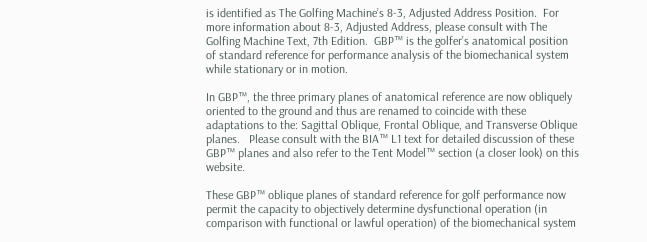is identified as The Golfing Machine’s 8-3, Adjusted Address Position.  For more information about 8-3, Adjusted Address, please consult with The Golfing Machine Text, 7th Edition.  GBP™ is the golfer’s anatomical position of standard reference for performance analysis of the biomechanical system while stationary or in motion.

In GBP™, the three primary planes of anatomical reference are now obliquely oriented to the ground and thus are renamed to coincide with these adaptations to the: Sagittal Oblique, Frontal Oblique, and Transverse Oblique planes.   Please consult with the BIA™ L1 text for detailed discussion of these GBP™ planes and also refer to the Tent Model™ section (a closer look) on this website.

These GBP™ oblique planes of standard reference for golf performance now permit the capacity to objectively determine dysfunctional operation (in comparison with functional or lawful operation) of the biomechanical system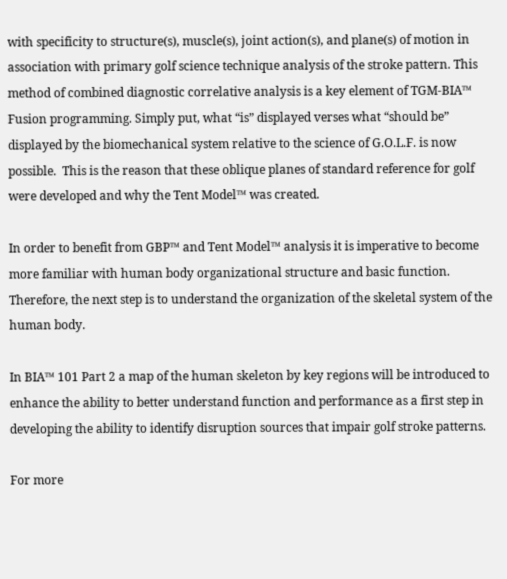with specificity to structure(s), muscle(s), joint action(s), and plane(s) of motion in association with primary golf science technique analysis of the stroke pattern. This method of combined diagnostic correlative analysis is a key element of TGM-BIA™ Fusion programming. Simply put, what “is” displayed verses what “should be” displayed by the biomechanical system relative to the science of G.O.L.F. is now possible.  This is the reason that these oblique planes of standard reference for golf were developed and why the Tent Model™ was created.

In order to benefit from GBP™ and Tent Model™ analysis it is imperative to become more familiar with human body organizational structure and basic function.  Therefore, the next step is to understand the organization of the skeletal system of the human body.

In BIA™ 101 Part 2 a map of the human skeleton by key regions will be introduced to enhance the ability to better understand function and performance as a first step in developing the ability to identify disruption sources that impair golf stroke patterns.

For more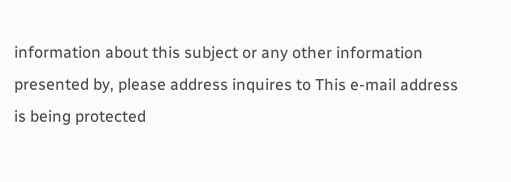information about this subject or any other information presented by, please address inquires to This e-mail address is being protected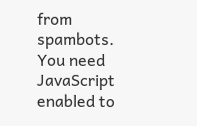from spambots. You need JavaScript enabled to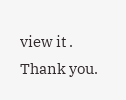view it .  Thank you.